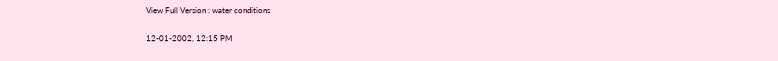View Full Version : water conditions

12-01-2002, 12:15 PM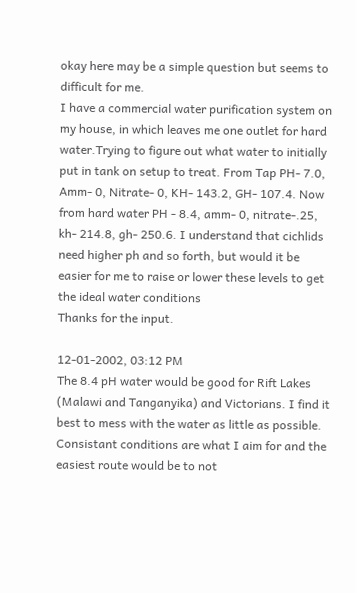okay here may be a simple question but seems to difficult for me.
I have a commercial water purification system on my house, in which leaves me one outlet for hard water.Trying to figure out what water to initially put in tank on setup to treat. From Tap PH- 7.0, Amm- 0, Nitrate- 0, KH- 143.2, GH- 107.4. Now from hard water PH - 8.4, amm- 0, nitrate-.25, kh- 214.8, gh- 250.6. I understand that cichlids need higher ph and so forth, but would it be easier for me to raise or lower these levels to get the ideal water conditions
Thanks for the input.

12-01-2002, 03:12 PM
The 8.4 pH water would be good for Rift Lakes (Malawi and Tanganyika) and Victorians. I find it best to mess with the water as little as possible. Consistant conditions are what I aim for and the easiest route would be to not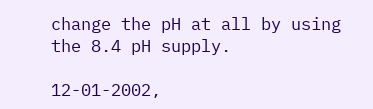change the pH at all by using the 8.4 pH supply.

12-01-2002,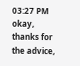03:27 PM
okay, thanks for the advice,